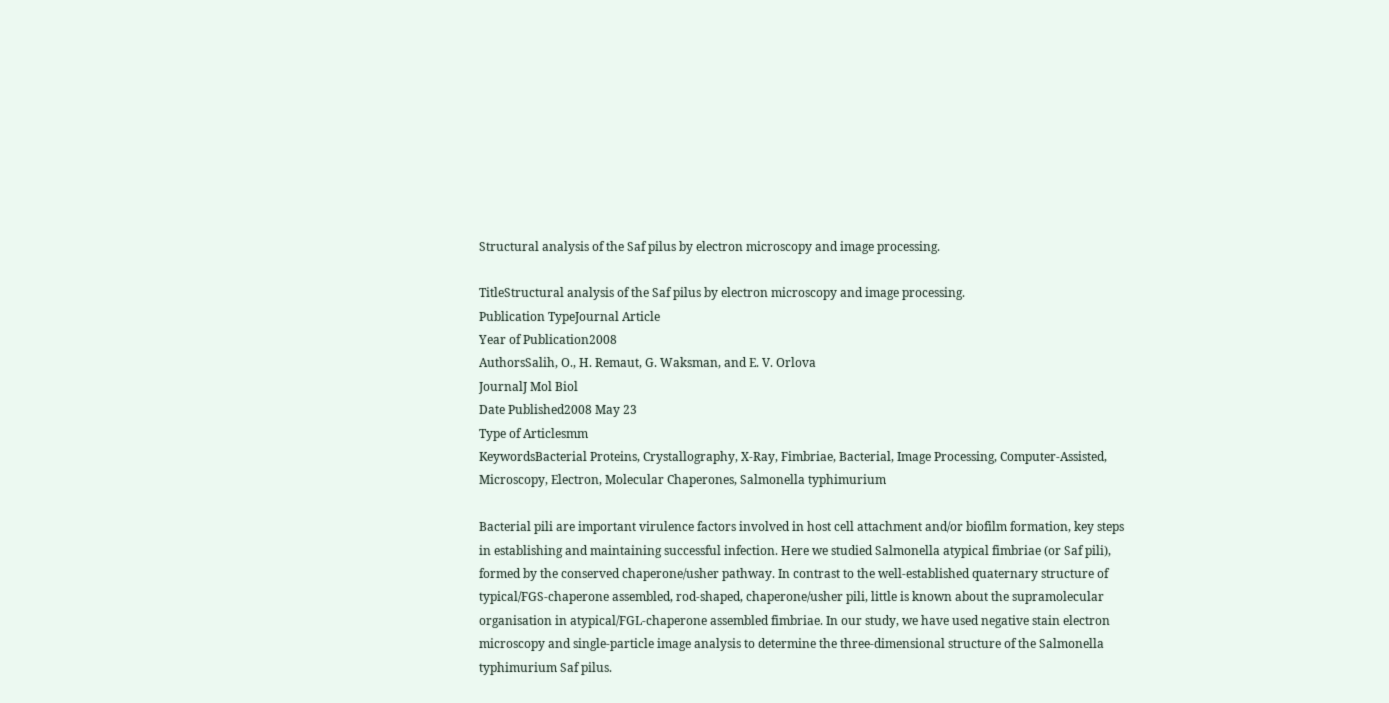Structural analysis of the Saf pilus by electron microscopy and image processing.

TitleStructural analysis of the Saf pilus by electron microscopy and image processing.
Publication TypeJournal Article
Year of Publication2008
AuthorsSalih, O., H. Remaut, G. Waksman, and E. V. Orlova
JournalJ Mol Biol
Date Published2008 May 23
Type of Articlesmm
KeywordsBacterial Proteins, Crystallography, X-Ray, Fimbriae, Bacterial, Image Processing, Computer-Assisted, Microscopy, Electron, Molecular Chaperones, Salmonella typhimurium

Bacterial pili are important virulence factors involved in host cell attachment and/or biofilm formation, key steps in establishing and maintaining successful infection. Here we studied Salmonella atypical fimbriae (or Saf pili), formed by the conserved chaperone/usher pathway. In contrast to the well-established quaternary structure of typical/FGS-chaperone assembled, rod-shaped, chaperone/usher pili, little is known about the supramolecular organisation in atypical/FGL-chaperone assembled fimbriae. In our study, we have used negative stain electron microscopy and single-particle image analysis to determine the three-dimensional structure of the Salmonella typhimurium Saf pilus.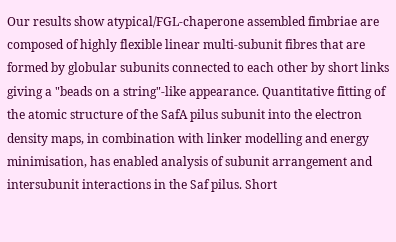Our results show atypical/FGL-chaperone assembled fimbriae are composed of highly flexible linear multi-subunit fibres that are formed by globular subunits connected to each other by short links giving a "beads on a string"-like appearance. Quantitative fitting of the atomic structure of the SafA pilus subunit into the electron density maps, in combination with linker modelling and energy minimisation, has enabled analysis of subunit arrangement and intersubunit interactions in the Saf pilus. Short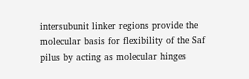intersubunit linker regions provide the molecular basis for flexibility of the Saf pilus by acting as molecular hinges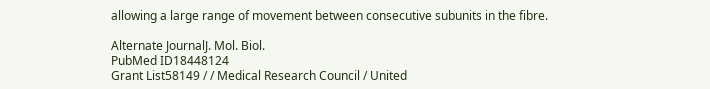allowing a large range of movement between consecutive subunits in the fibre.

Alternate JournalJ. Mol. Biol.
PubMed ID18448124
Grant List58149 / / Medical Research Council / United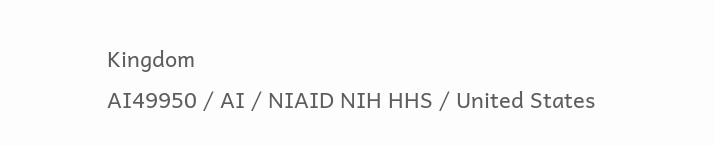Kingdom
AI49950 / AI / NIAID NIH HHS / United States